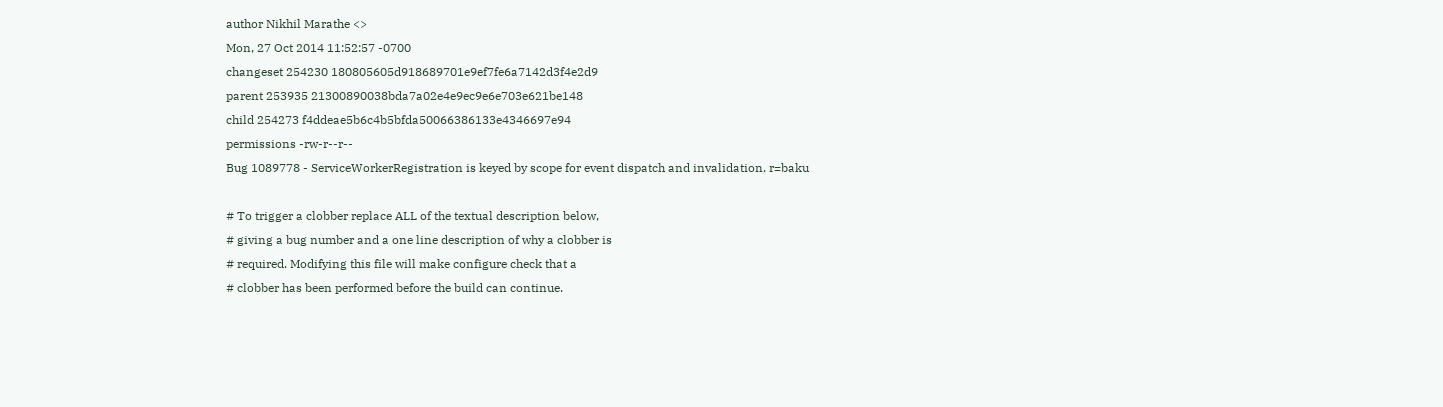author Nikhil Marathe <>
Mon, 27 Oct 2014 11:52:57 -0700
changeset 254230 180805605d918689701e9ef7fe6a7142d3f4e2d9
parent 253935 21300890038bda7a02e4e9ec9e6e703e621be148
child 254273 f4ddeae5b6c4b5bfda50066386133e4346697e94
permissions -rw-r--r--
Bug 1089778 - ServiceWorkerRegistration is keyed by scope for event dispatch and invalidation. r=baku

# To trigger a clobber replace ALL of the textual description below,
# giving a bug number and a one line description of why a clobber is
# required. Modifying this file will make configure check that a
# clobber has been performed before the build can continue.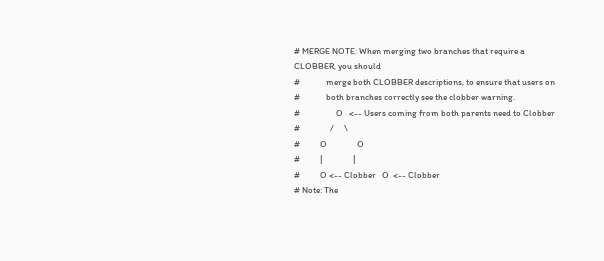# MERGE NOTE: When merging two branches that require a CLOBBER, you should
#             merge both CLOBBER descriptions, to ensure that users on
#             both branches correctly see the clobber warning.
#                  O   <-- Users coming from both parents need to Clobber
#               /     \
#          O               O
#          |               |
#          O <-- Clobber   O  <-- Clobber
# Note: The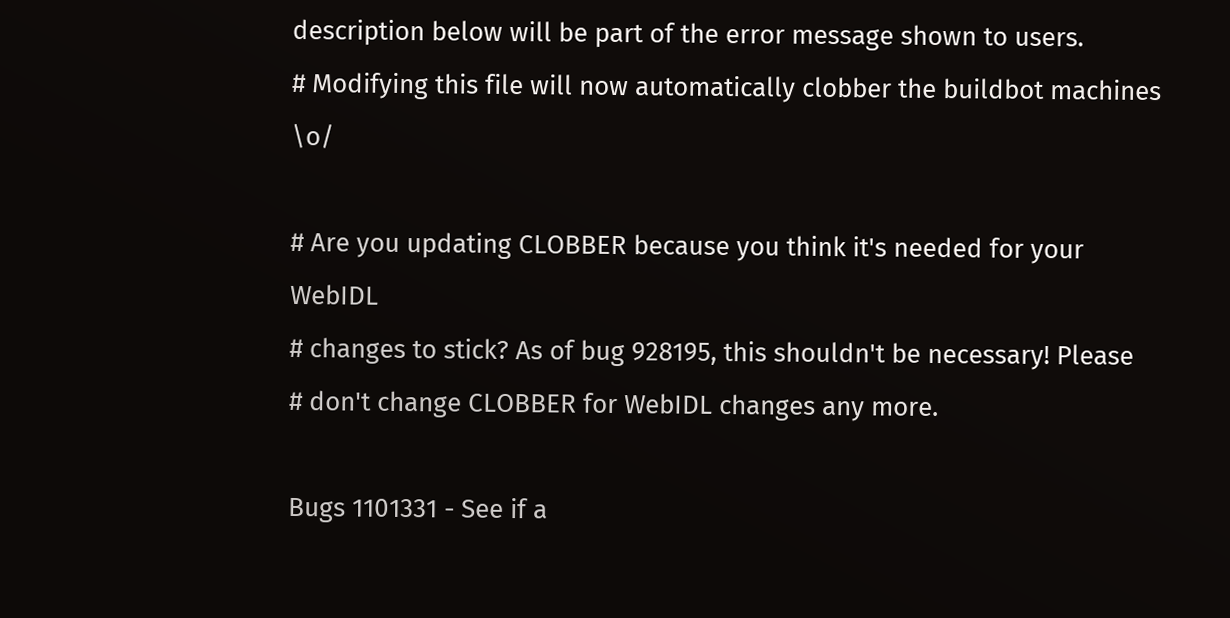description below will be part of the error message shown to users.
# Modifying this file will now automatically clobber the buildbot machines \o/

# Are you updating CLOBBER because you think it's needed for your WebIDL
# changes to stick? As of bug 928195, this shouldn't be necessary! Please
# don't change CLOBBER for WebIDL changes any more.

Bugs 1101331 - See if a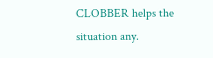CLOBBER helps the situation any.